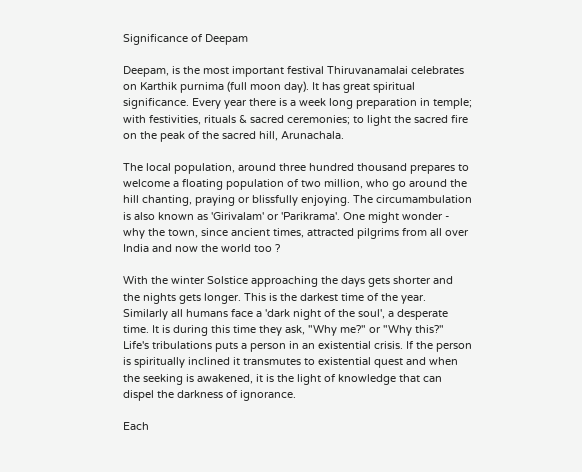Significance of Deepam

Deepam, is the most important festival Thiruvanamalai celebrates on Karthik purnima (full moon day). It has great spiritual significance. Every year there is a week long preparation in temple; with festivities, rituals & sacred ceremonies; to light the sacred fire on the peak of the sacred hill, Arunachala.

The local population, around three hundred thousand prepares to welcome a floating population of two million, who go around the hill chanting, praying or blissfully enjoying. The circumambulation is also known as 'Girivalam' or 'Parikrama'. One might wonder - why the town, since ancient times, attracted pilgrims from all over India and now the world too ?

With the winter Solstice approaching the days gets shorter and the nights gets longer. This is the darkest time of the year. Similarly all humans face a 'dark night of the soul', a desperate time. It is during this time they ask, "Why me?" or "Why this?" Life's tribulations puts a person in an existential crisis. If the person is spiritually inclined it transmutes to existential quest and when the seeking is awakened, it is the light of knowledge that can dispel the darkness of ignorance.

Each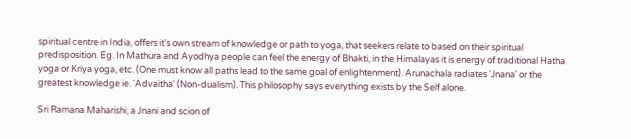spiritual centre in India, offers it's own stream of knowledge or path to yoga, that seekers relate to based on their spiritual predisposition. Eg. In Mathura and Ayodhya people can feel the energy of Bhakti, in the Himalayas it is energy of traditional Hatha yoga or Kriya yoga, etc. (One must know all paths lead to the same goal of enlightenment). Arunachala radiates 'Jnana' or the greatest knowledge ie. 'Advaitha' (Non-dualism). This philosophy says everything exists by the Self alone.

Sri Ramana Maharishi, a Jnani and scion of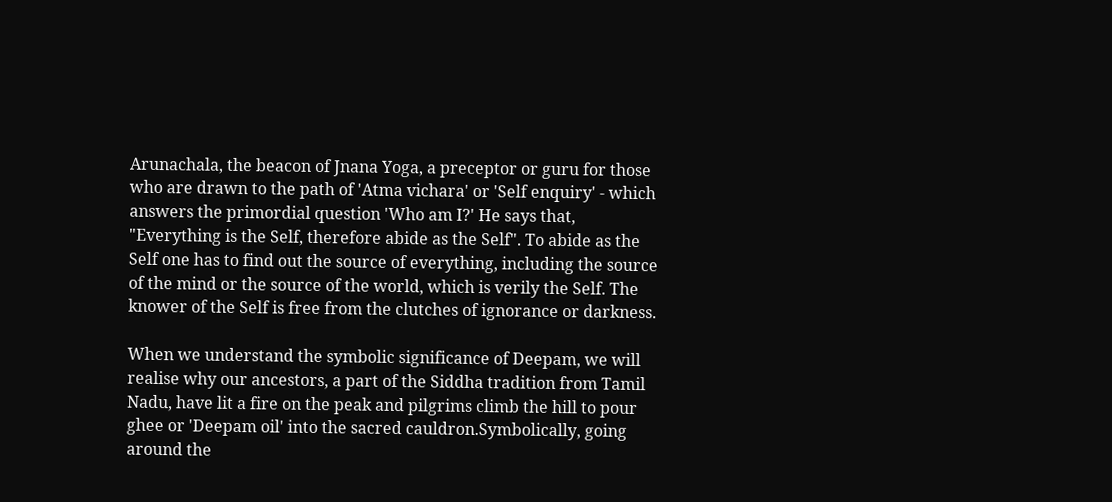Arunachala, the beacon of Jnana Yoga, a preceptor or guru for those who are drawn to the path of 'Atma vichara' or 'Self enquiry' - which answers the primordial question 'Who am I?' He says that, "Everything is the Self, therefore abide as the Self". To abide as the Self one has to find out the source of everything, including the source of the mind or the source of the world, which is verily the Self. The knower of the Self is free from the clutches of ignorance or darkness.

When we understand the symbolic significance of Deepam, we will realise why our ancestors, a part of the Siddha tradition from Tamil Nadu, have lit a fire on the peak and pilgrims climb the hill to pour ghee or 'Deepam oil' into the sacred cauldron.Symbolically, going around the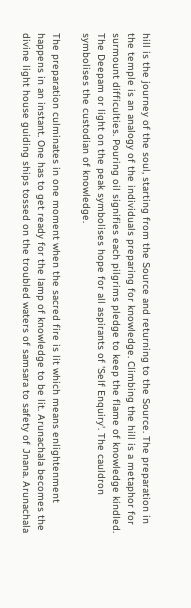hill is the journey of the soul, starting from the Source and returning to the Source. The preparation in the temple is an analogy of the individuals preparing for knowledge. Climbing the hill is a metaphor for surmount difficulties. Pouring oil signifies each pilgrims pledge to keep the flame of knowledge kindled. The Deepam or light on the peak symbolises hope for all aspirants of 'Self Enquiry'. The cauldron symbolises the custodian of knowledge.

The preparation culminates in one moment when the sacred fire is lit which means enlightenment happens in an instant. One has to get ready for the lamp of knowledge to be lit. Arunachala becomes the divine light house guiding ships tossed on the troubled waters of samsara to safety of Jnana. Arunachala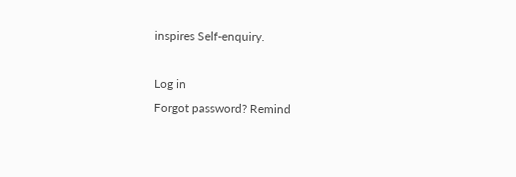inspires Self-enquiry.

Log in
Forgot password? Remind